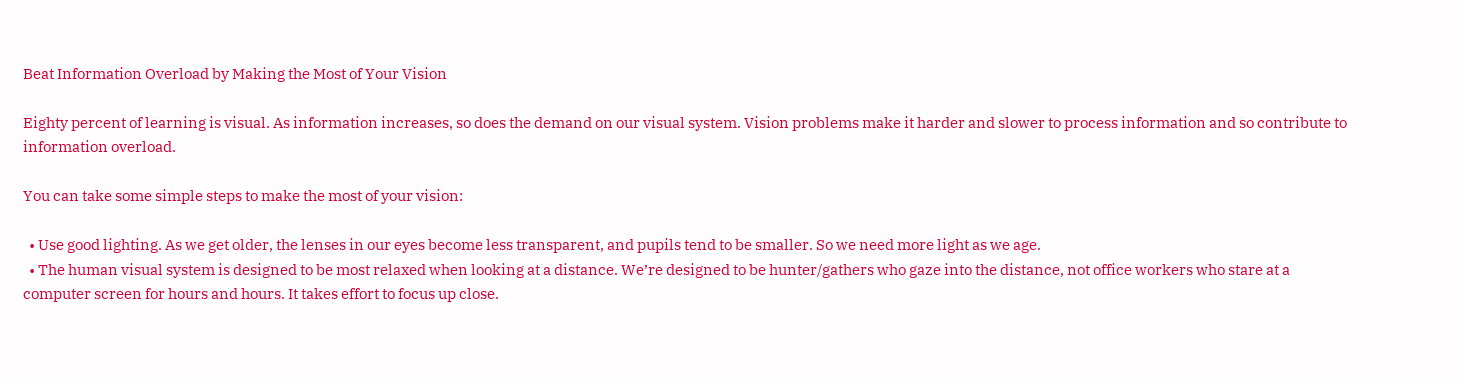Beat Information Overload by Making the Most of Your Vision

Eighty percent of learning is visual. As information increases, so does the demand on our visual system. Vision problems make it harder and slower to process information and so contribute to information overload.

You can take some simple steps to make the most of your vision:

  • Use good lighting. As we get older, the lenses in our eyes become less transparent, and pupils tend to be smaller. So we need more light as we age.
  • The human visual system is designed to be most relaxed when looking at a distance. We’re designed to be hunter/gathers who gaze into the distance, not office workers who stare at a computer screen for hours and hours. It takes effort to focus up close.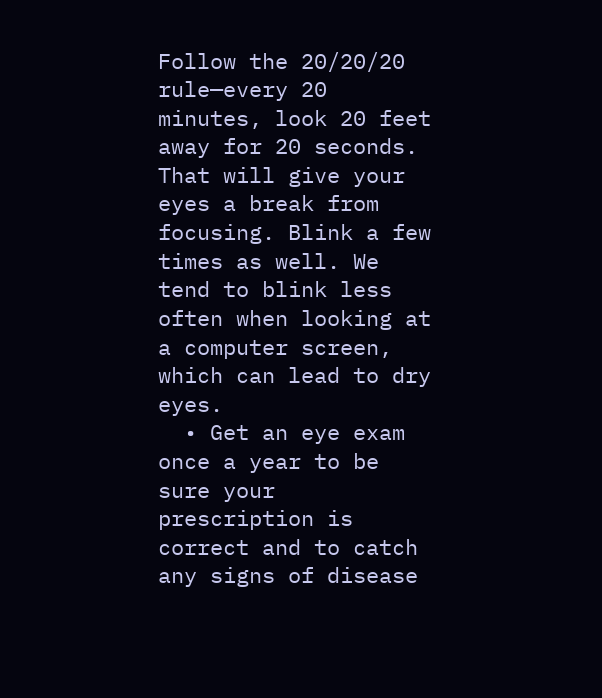Follow the 20/20/20 rule—every 20 minutes, look 20 feet away for 20 seconds. That will give your eyes a break from focusing. Blink a few times as well. We tend to blink less often when looking at a computer screen, which can lead to dry eyes.
  • Get an eye exam once a year to be sure your prescription is correct and to catch any signs of disease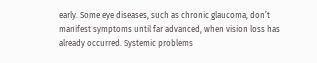early. Some eye diseases, such as chronic glaucoma, don’t manifest symptoms until far advanced, when vision loss has already occurred. Systemic problems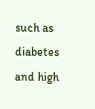such as diabetes and high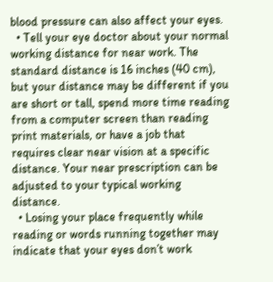blood pressure can also affect your eyes.
  • Tell your eye doctor about your normal working distance for near work. The standard distance is 16 inches (40 cm), but your distance may be different if you are short or tall, spend more time reading from a computer screen than reading print materials, or have a job that requires clear near vision at a specific distance. Your near prescription can be adjusted to your typical working distance.
  • Losing your place frequently while reading or words running together may indicate that your eyes don’t work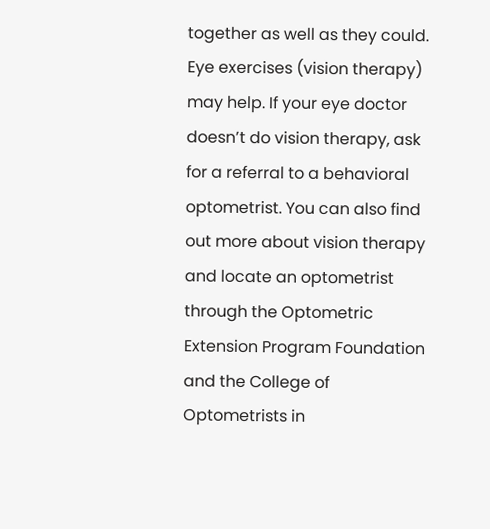together as well as they could. Eye exercises (vision therapy) may help. If your eye doctor doesn’t do vision therapy, ask for a referral to a behavioral optometrist. You can also find out more about vision therapy and locate an optometrist through the Optometric Extension Program Foundation and the College of Optometrists in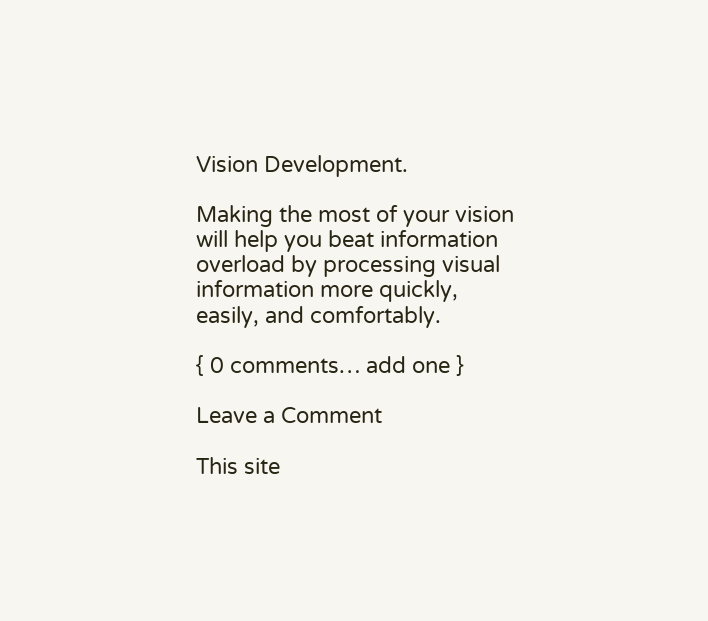Vision Development.

Making the most of your vision will help you beat information overload by processing visual information more quickly, easily, and comfortably.

{ 0 comments… add one }

Leave a Comment

This site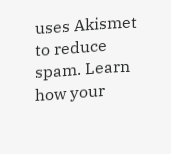uses Akismet to reduce spam. Learn how your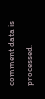comment data is processed.